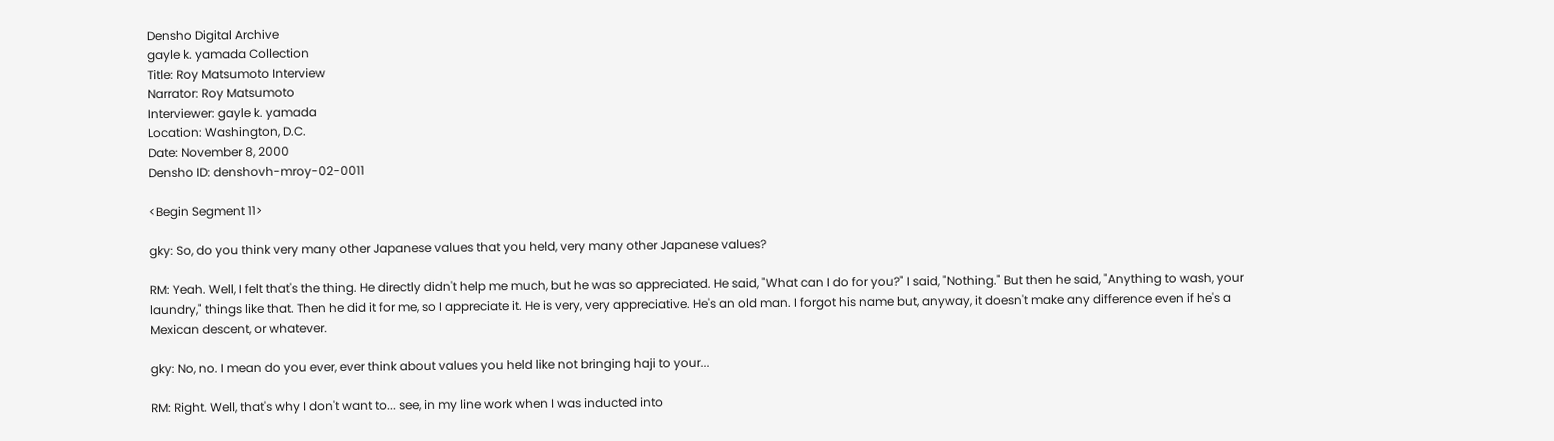Densho Digital Archive
gayle k. yamada Collection
Title: Roy Matsumoto Interview
Narrator: Roy Matsumoto
Interviewer: gayle k. yamada
Location: Washington, D.C.
Date: November 8, 2000
Densho ID: denshovh-mroy-02-0011

<Begin Segment 11>

gky: So, do you think very many other Japanese values that you held, very many other Japanese values?

RM: Yeah. Well, I felt that's the thing. He directly didn't help me much, but he was so appreciated. He said, "What can I do for you?" I said, "Nothing." But then he said, "Anything to wash, your laundry," things like that. Then he did it for me, so I appreciate it. He is very, very appreciative. He's an old man. I forgot his name but, anyway, it doesn't make any difference even if he's a Mexican descent, or whatever.

gky: No, no. I mean do you ever, ever think about values you held like not bringing haji to your...

RM: Right. Well, that's why I don't want to... see, in my line work when I was inducted into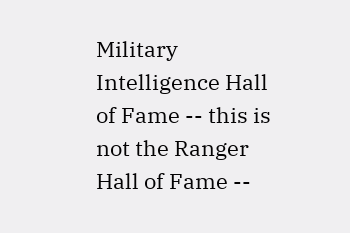Military Intelligence Hall of Fame -- this is not the Ranger Hall of Fame --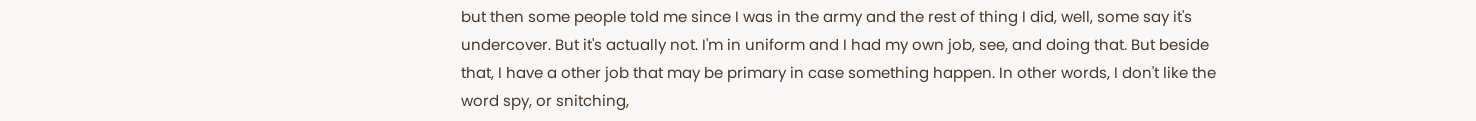but then some people told me since I was in the army and the rest of thing I did, well, some say it's undercover. But it's actually not. I'm in uniform and I had my own job, see, and doing that. But beside that, I have a other job that may be primary in case something happen. In other words, I don't like the word spy, or snitching,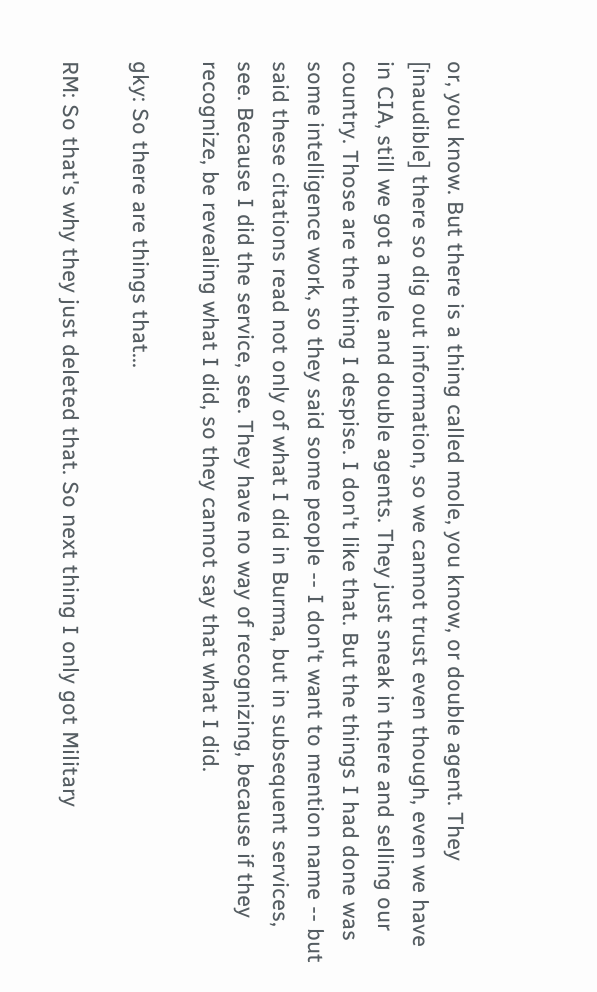or, you know. But there is a thing called mole, you know, or double agent. They [inaudible] there so dig out information, so we cannot trust even though, even we have in CIA, still we got a mole and double agents. They just sneak in there and selling our country. Those are the thing I despise. I don't like that. But the things I had done was some intelligence work, so they said some people -- I don't want to mention name -- but said these citations read not only of what I did in Burma, but in subsequent services, see. Because I did the service, see. They have no way of recognizing, because if they recognize, be revealing what I did, so they cannot say that what I did.

gky: So there are things that...

RM: So that's why they just deleted that. So next thing I only got Military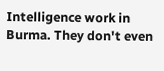Intelligence work in Burma. They don't even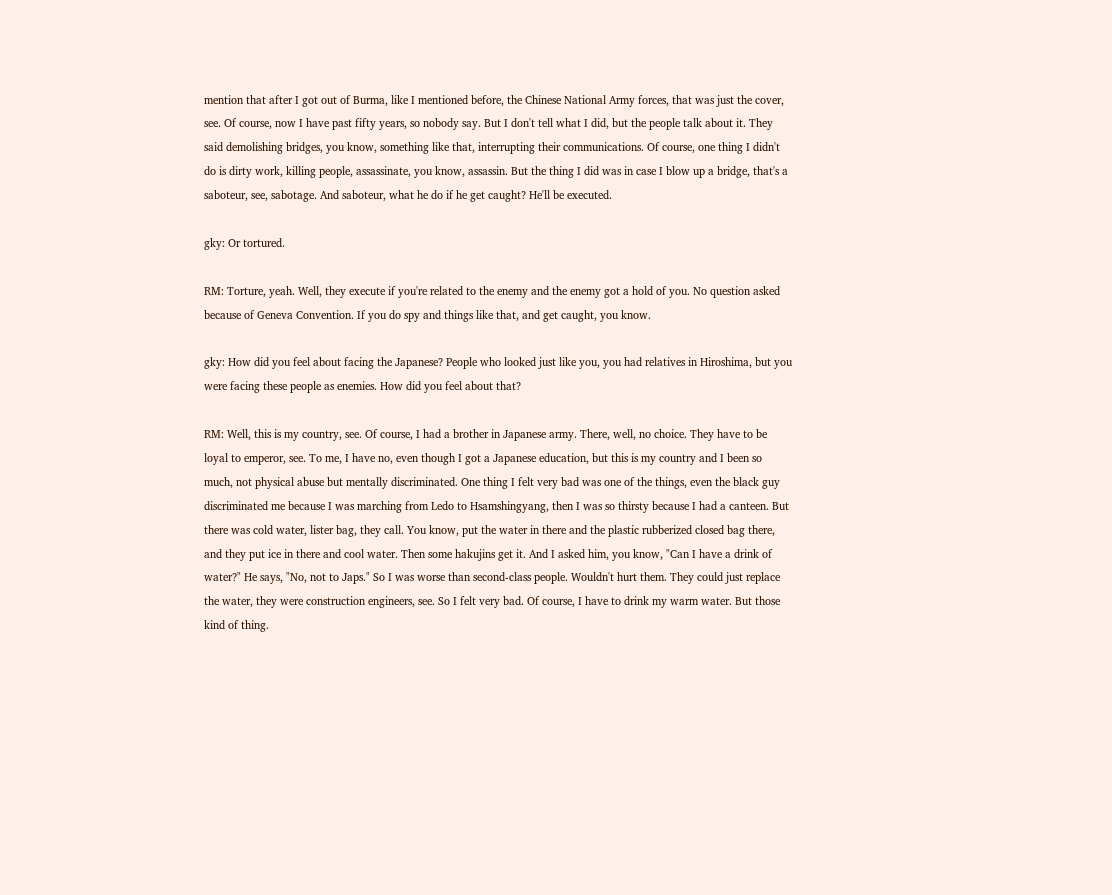mention that after I got out of Burma, like I mentioned before, the Chinese National Army forces, that was just the cover, see. Of course, now I have past fifty years, so nobody say. But I don't tell what I did, but the people talk about it. They said demolishing bridges, you know, something like that, interrupting their communications. Of course, one thing I didn't do is dirty work, killing people, assassinate, you know, assassin. But the thing I did was in case I blow up a bridge, that's a saboteur, see, sabotage. And saboteur, what he do if he get caught? He'll be executed.

gky: Or tortured.

RM: Torture, yeah. Well, they execute if you're related to the enemy and the enemy got a hold of you. No question asked because of Geneva Convention. If you do spy and things like that, and get caught, you know.

gky: How did you feel about facing the Japanese? People who looked just like you, you had relatives in Hiroshima, but you were facing these people as enemies. How did you feel about that?

RM: Well, this is my country, see. Of course, I had a brother in Japanese army. There, well, no choice. They have to be loyal to emperor, see. To me, I have no, even though I got a Japanese education, but this is my country and I been so much, not physical abuse but mentally discriminated. One thing I felt very bad was one of the things, even the black guy discriminated me because I was marching from Ledo to Hsamshingyang, then I was so thirsty because I had a canteen. But there was cold water, lister bag, they call. You know, put the water in there and the plastic rubberized closed bag there, and they put ice in there and cool water. Then some hakujins get it. And I asked him, you know, "Can I have a drink of water?" He says, "No, not to Japs." So I was worse than second-class people. Wouldn't hurt them. They could just replace the water, they were construction engineers, see. So I felt very bad. Of course, I have to drink my warm water. But those kind of thing.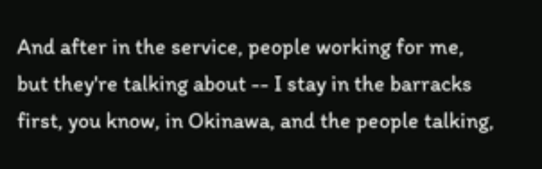And after in the service, people working for me, but they're talking about -- I stay in the barracks first, you know, in Okinawa, and the people talking,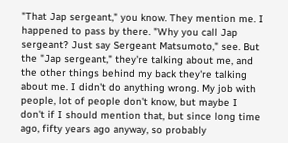"That Jap sergeant," you know. They mention me. I happened to pass by there. "Why you call Jap sergeant? Just say Sergeant Matsumoto," see. But the "Jap sergeant," they're talking about me, and the other things behind my back they're talking about me. I didn't do anything wrong. My job with people, lot of people don't know, but maybe I don't if I should mention that, but since long time ago, fifty years ago anyway, so probably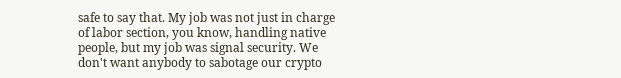safe to say that. My job was not just in charge of labor section, you know, handling native people, but my job was signal security. We don't want anybody to sabotage our crypto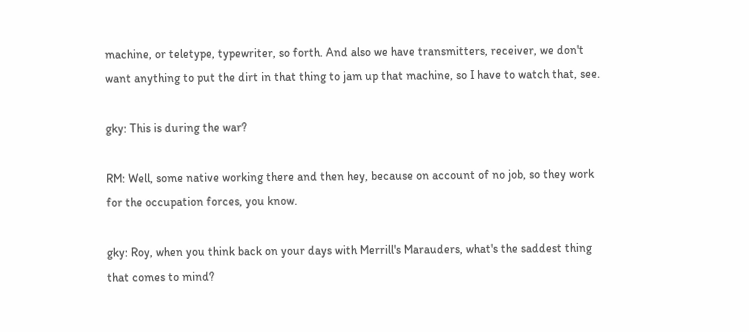machine, or teletype, typewriter, so forth. And also we have transmitters, receiver, we don't want anything to put the dirt in that thing to jam up that machine, so I have to watch that, see.

gky: This is during the war?

RM: Well, some native working there and then hey, because on account of no job, so they work for the occupation forces, you know.

gky: Roy, when you think back on your days with Merrill's Marauders, what's the saddest thing that comes to mind?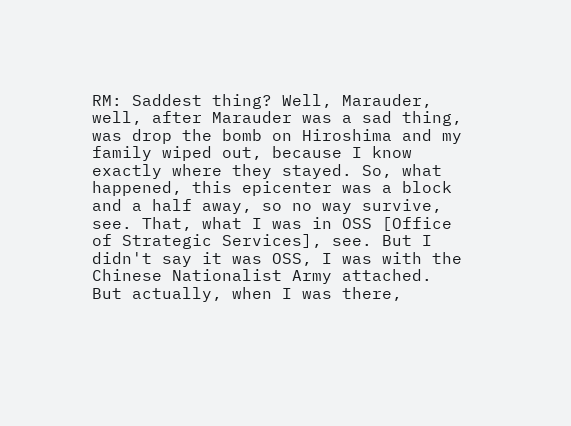RM: Saddest thing? Well, Marauder, well, after Marauder was a sad thing, was drop the bomb on Hiroshima and my family wiped out, because I know exactly where they stayed. So, what happened, this epicenter was a block and a half away, so no way survive, see. That, what I was in OSS [Office of Strategic Services], see. But I didn't say it was OSS, I was with the Chinese Nationalist Army attached. But actually, when I was there,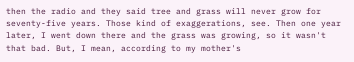then the radio and they said tree and grass will never grow for seventy-five years. Those kind of exaggerations, see. Then one year later, I went down there and the grass was growing, so it wasn't that bad. But, I mean, according to my mother's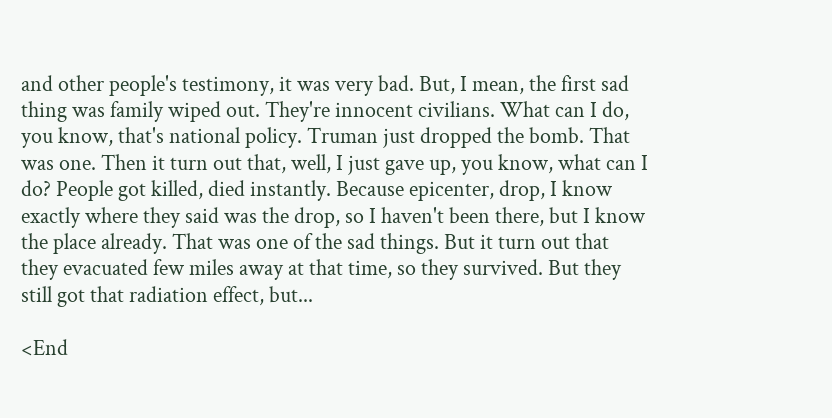and other people's testimony, it was very bad. But, I mean, the first sad thing was family wiped out. They're innocent civilians. What can I do, you know, that's national policy. Truman just dropped the bomb. That was one. Then it turn out that, well, I just gave up, you know, what can I do? People got killed, died instantly. Because epicenter, drop, I know exactly where they said was the drop, so I haven't been there, but I know the place already. That was one of the sad things. But it turn out that they evacuated few miles away at that time, so they survived. But they still got that radiation effect, but...

<End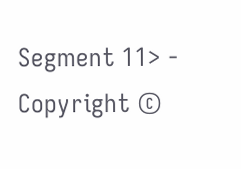Segment 11> - Copyright ©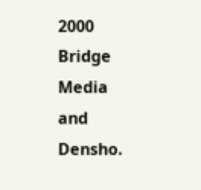2000 Bridge Media and Densho.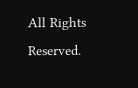All Rights Reserved.